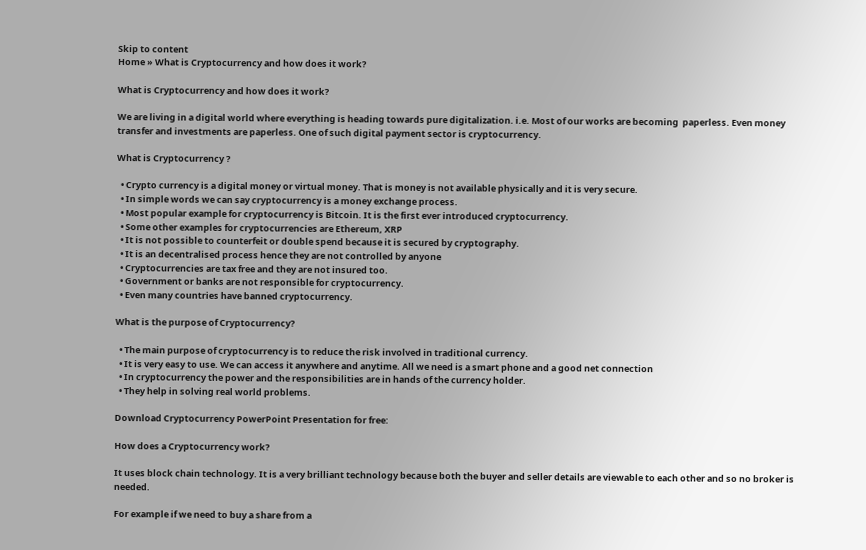Skip to content
Home » What is Cryptocurrency and how does it work?

What is Cryptocurrency and how does it work?

We are living in a digital world where everything is heading towards pure digitalization. i.e. Most of our works are becoming  paperless. Even money transfer and investments are paperless. One of such digital payment sector is cryptocurrency.

What is Cryptocurrency ?

  • Crypto currency is a digital money or virtual money. That is money is not available physically and it is very secure.
  • In simple words we can say cryptocurrency is a money exchange process.
  • Most popular example for cryptocurrency is Bitcoin. It is the first ever introduced cryptocurrency.
  • Some other examples for cryptocurrencies are Ethereum, XRP
  • It is not possible to counterfeit or double spend because it is secured by cryptography.
  • It is an decentralised process hence they are not controlled by anyone
  • Cryptocurrencies are tax free and they are not insured too.
  • Government or banks are not responsible for cryptocurrency.
  • Even many countries have banned cryptocurrency.

What is the purpose of Cryptocurrency?

  • The main purpose of cryptocurrency is to reduce the risk involved in traditional currency.
  • It is very easy to use. We can access it anywhere and anytime. All we need is a smart phone and a good net connection
  • In cryptocurrency the power and the responsibilities are in hands of the currency holder.
  • They help in solving real world problems.

Download Cryptocurrency PowerPoint Presentation for free:

How does a Cryptocurrency work?

It uses block chain technology. It is a very brilliant technology because both the buyer and seller details are viewable to each other and so no broker is needed.

For example if we need to buy a share from a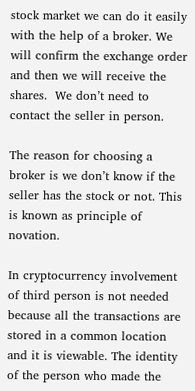stock market we can do it easily with the help of a broker. We will confirm the exchange order and then we will receive the shares.  We don’t need to contact the seller in person.

The reason for choosing a broker is we don’t know if the seller has the stock or not. This is known as principle of novation.

In cryptocurrency involvement of third person is not needed because all the transactions are stored in a common location and it is viewable. The identity of the person who made the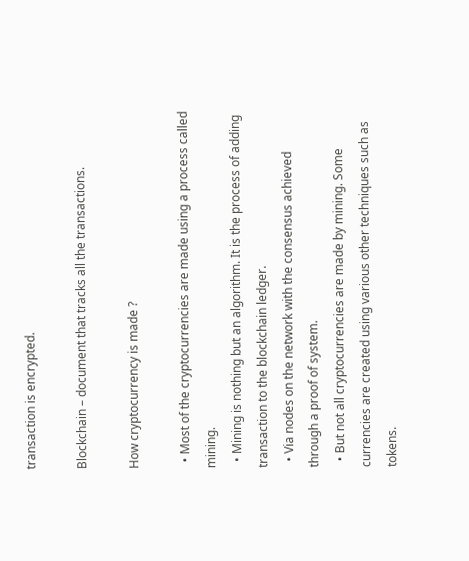transaction is encrypted.

Blockchain – document that tracks all the transactions.

How cryptocurrency is made ?

  • Most of the cryptocurrencies are made using a process called mining.
  • Mining is nothing but an algorithm. It is the process of adding transaction to the blockchain ledger.
  • Via nodes on the network with the consensus achieved through a proof of system.
  • But not all cryptocurrencies are made by mining. Some currencies are created using various other techniques such as tokens.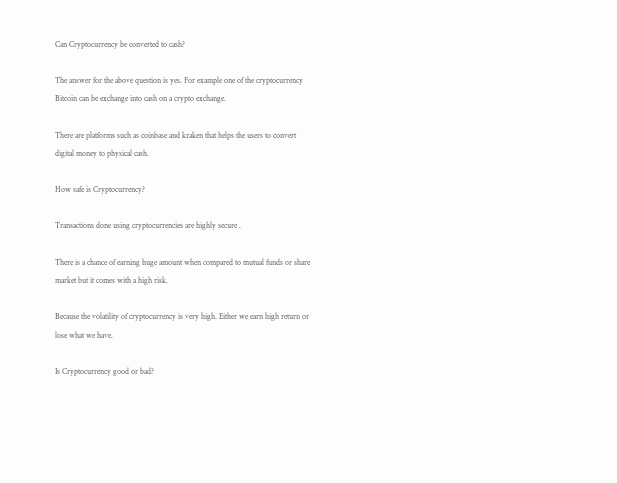Can Cryptocurrency be converted to cash?

The answer for the above question is yes. For example one of the cryptocurrency Bitcoin can be exchange into cash on a crypto exchange.

There are platforms such as coinbase and kraken that helps the users to convert digital money to physical cash.

How safe is Cryptocurrency?

Transactions done using cryptocurrencies are highly secure .

There is a chance of earning huge amount when compared to mutual funds or share market but it comes with a high risk.

Because the volatility of cryptocurrency is very high. Either we earn high return or lose what we have.

Is Cryptocurrency good or bad?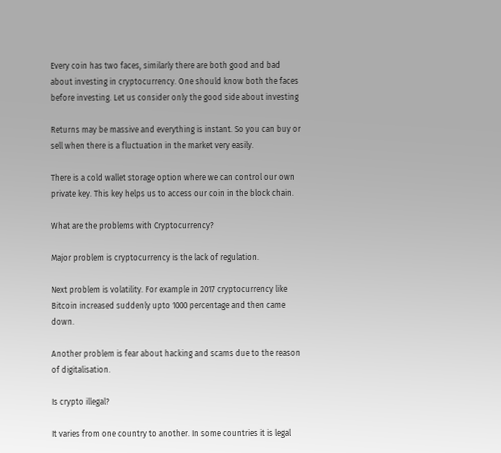Every coin has two faces, similarly there are both good and bad about investing in cryptocurrency. One should know both the faces before investing. Let us consider only the good side about investing

Returns may be massive and everything is instant. So you can buy or sell when there is a fluctuation in the market very easily.

There is a cold wallet storage option where we can control our own private key. This key helps us to access our coin in the block chain.

What are the problems with Cryptocurrency?

Major problem is cryptocurrency is the lack of regulation.

Next problem is volatility. For example in 2017 cryptocurrency like Bitcoin increased suddenly upto 1000 percentage and then came down.

Another problem is fear about hacking and scams due to the reason of digitalisation.

Is crypto illegal?

It varies from one country to another. In some countries it is legal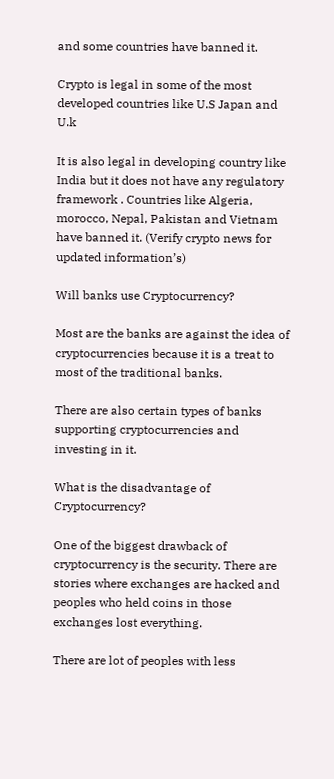and some countries have banned it.

Crypto is legal in some of the most developed countries like U.S Japan and U.k

It is also legal in developing country like India but it does not have any regulatory framework . Countries like Algeria, morocco, Nepal, Pakistan and Vietnam have banned it. (Verify crypto news for updated information’s)

Will banks use Cryptocurrency?

Most are the banks are against the idea of cryptocurrencies because it is a treat to most of the traditional banks.

There are also certain types of banks supporting cryptocurrencies and investing in it.

What is the disadvantage of Cryptocurrency?

One of the biggest drawback of cryptocurrency is the security. There are stories where exchanges are hacked and peoples who held coins in those exchanges lost everything.

There are lot of peoples with less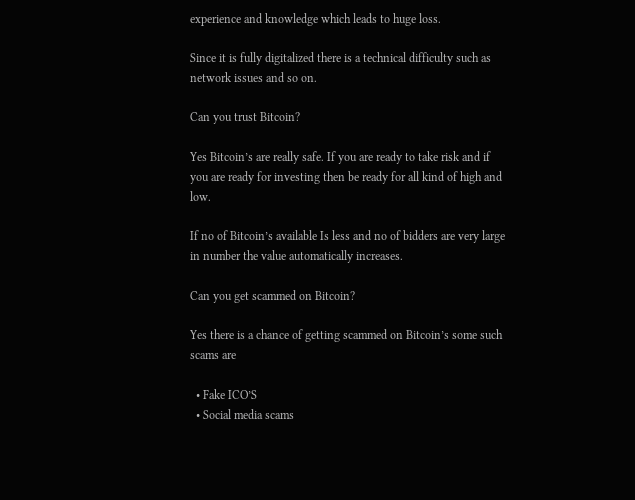experience and knowledge which leads to huge loss.

Since it is fully digitalized there is a technical difficulty such as network issues and so on.

Can you trust Bitcoin?

Yes Bitcoin’s are really safe. If you are ready to take risk and if you are ready for investing then be ready for all kind of high and low.

If no of Bitcoin’s available Is less and no of bidders are very large in number the value automatically increases.

Can you get scammed on Bitcoin?

Yes there is a chance of getting scammed on Bitcoin’s some such scams are

  • Fake ICO’S
  • Social media scams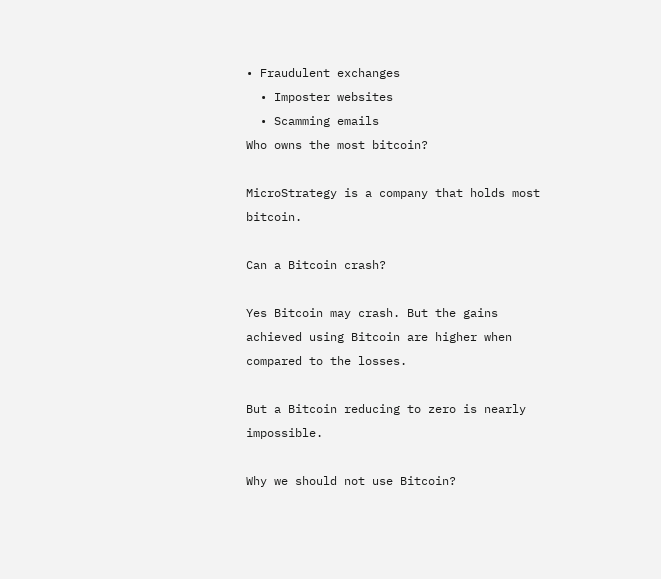• Fraudulent exchanges
  • Imposter websites
  • Scamming emails
Who owns the most bitcoin?

MicroStrategy is a company that holds most bitcoin.

Can a Bitcoin crash?

Yes Bitcoin may crash. But the gains achieved using Bitcoin are higher when compared to the losses.

But a Bitcoin reducing to zero is nearly impossible.

Why we should not use Bitcoin?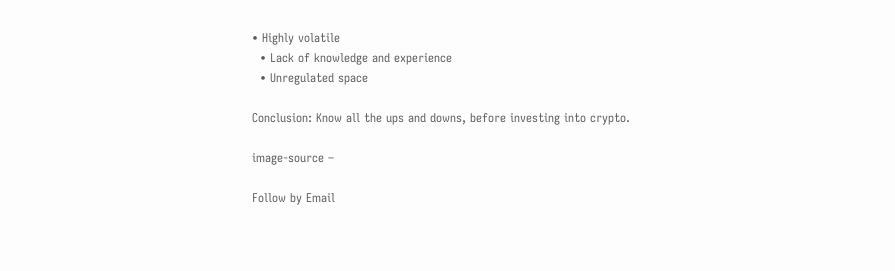• Highly volatile
  • Lack of knowledge and experience
  • Unregulated space

Conclusion: Know all the ups and downs, before investing into crypto.

image-source –

Follow by Email